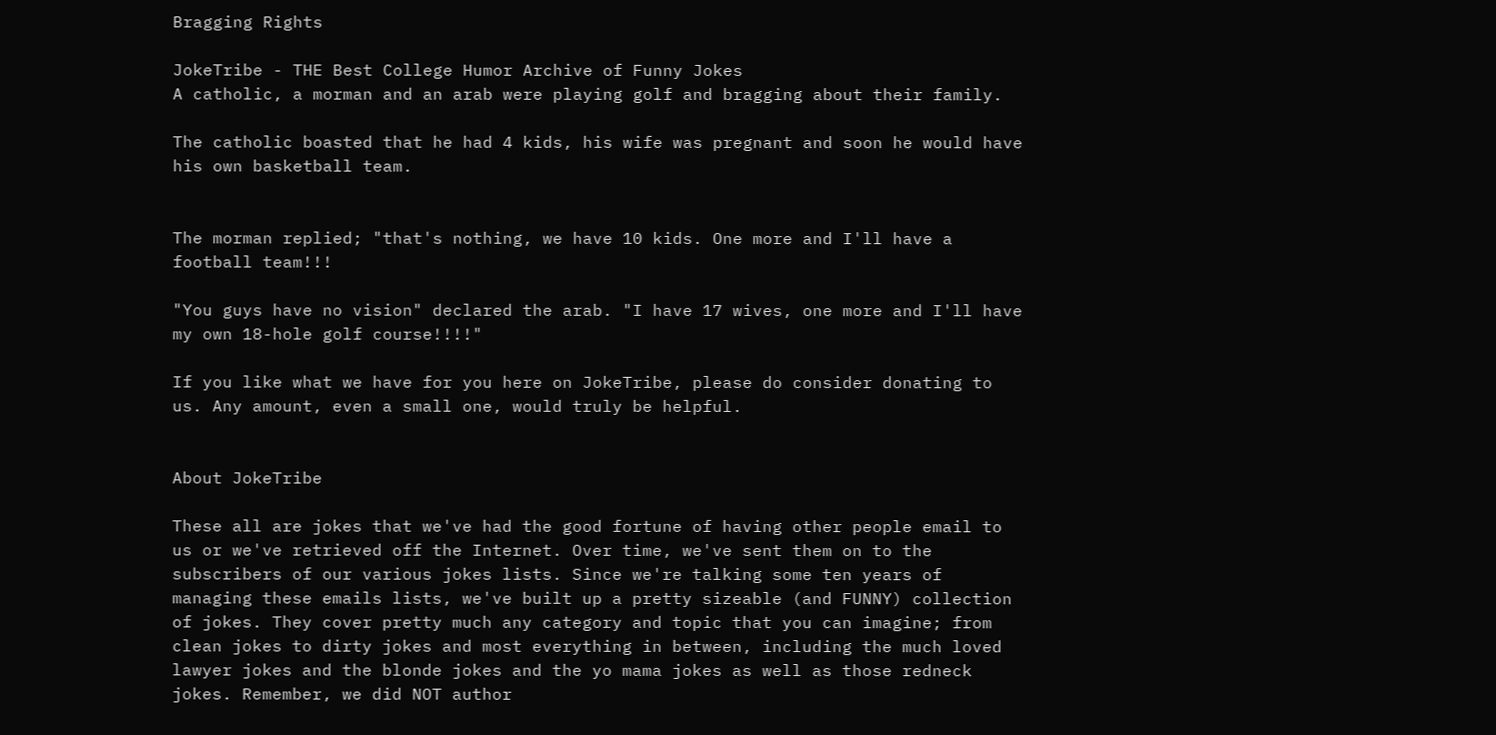Bragging Rights

JokeTribe - THE Best College Humor Archive of Funny Jokes
A catholic, a morman and an arab were playing golf and bragging about their family.

The catholic boasted that he had 4 kids, his wife was pregnant and soon he would have his own basketball team.


The morman replied; "that's nothing, we have 10 kids. One more and I'll have a football team!!!

"You guys have no vision" declared the arab. "I have 17 wives, one more and I'll have my own 18-hole golf course!!!!"

If you like what we have for you here on JokeTribe, please do consider donating to us. Any amount, even a small one, would truly be helpful.


About JokeTribe

These all are jokes that we've had the good fortune of having other people email to us or we've retrieved off the Internet. Over time, we've sent them on to the subscribers of our various jokes lists. Since we're talking some ten years of managing these emails lists, we've built up a pretty sizeable (and FUNNY) collection of jokes. They cover pretty much any category and topic that you can imagine; from clean jokes to dirty jokes and most everything in between, including the much loved lawyer jokes and the blonde jokes and the yo mama jokes as well as those redneck jokes. Remember, we did NOT author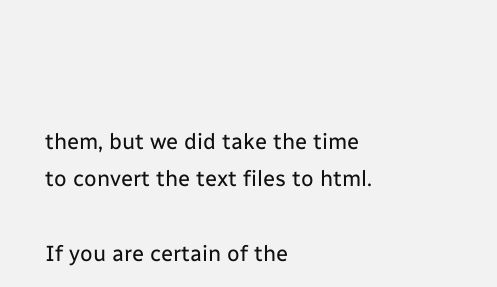them, but we did take the time to convert the text files to html.

If you are certain of the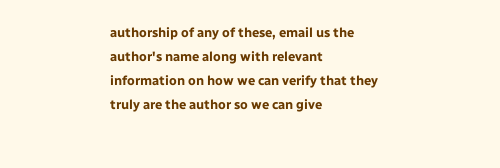authorship of any of these, email us the author's name along with relevant information on how we can verify that they truly are the author so we can give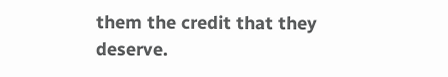them the credit that they deserve.